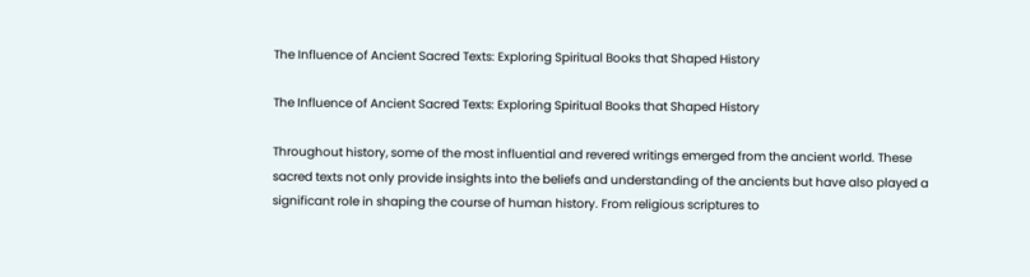The Influence of Ancient Sacred Texts: Exploring Spiritual Books that Shaped History

The Influence of Ancient Sacred Texts: Exploring Spiritual Books that Shaped History

Throughout history, some of the most influential and revered writings emerged from the ancient world. These sacred texts not only provide insights into the beliefs and understanding of the ancients but have also played a significant role in shaping the course of human history. From religious scriptures to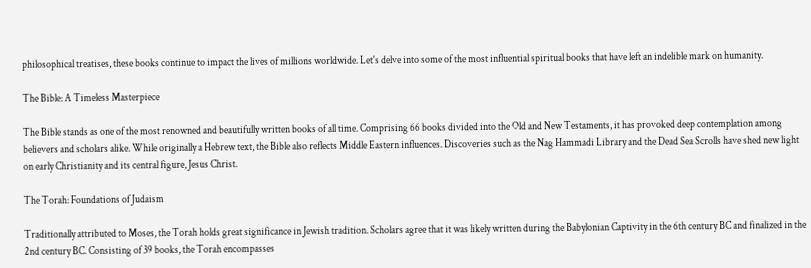philosophical treatises, these books continue to impact the lives of millions worldwide. Let's delve into some of the most influential spiritual books that have left an indelible mark on humanity.

The Bible: A Timeless Masterpiece

The Bible stands as one of the most renowned and beautifully written books of all time. Comprising 66 books divided into the Old and New Testaments, it has provoked deep contemplation among believers and scholars alike. While originally a Hebrew text, the Bible also reflects Middle Eastern influences. Discoveries such as the Nag Hammadi Library and the Dead Sea Scrolls have shed new light on early Christianity and its central figure, Jesus Christ.

The Torah: Foundations of Judaism

Traditionally attributed to Moses, the Torah holds great significance in Jewish tradition. Scholars agree that it was likely written during the Babylonian Captivity in the 6th century BC and finalized in the 2nd century BC. Consisting of 39 books, the Torah encompasses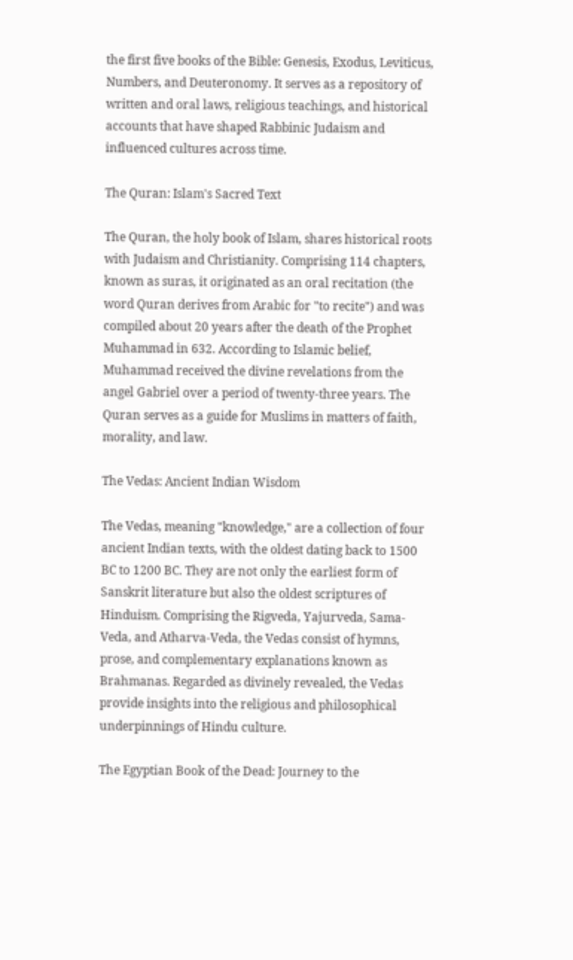the first five books of the Bible: Genesis, Exodus, Leviticus, Numbers, and Deuteronomy. It serves as a repository of written and oral laws, religious teachings, and historical accounts that have shaped Rabbinic Judaism and influenced cultures across time.

The Quran: Islam's Sacred Text

The Quran, the holy book of Islam, shares historical roots with Judaism and Christianity. Comprising 114 chapters, known as suras, it originated as an oral recitation (the word Quran derives from Arabic for "to recite") and was compiled about 20 years after the death of the Prophet Muhammad in 632. According to Islamic belief, Muhammad received the divine revelations from the angel Gabriel over a period of twenty-three years. The Quran serves as a guide for Muslims in matters of faith, morality, and law.

The Vedas: Ancient Indian Wisdom

The Vedas, meaning "knowledge," are a collection of four ancient Indian texts, with the oldest dating back to 1500 BC to 1200 BC. They are not only the earliest form of Sanskrit literature but also the oldest scriptures of Hinduism. Comprising the Rigveda, Yajurveda, Sama-Veda, and Atharva-Veda, the Vedas consist of hymns, prose, and complementary explanations known as Brahmanas. Regarded as divinely revealed, the Vedas provide insights into the religious and philosophical underpinnings of Hindu culture.

The Egyptian Book of the Dead: Journey to the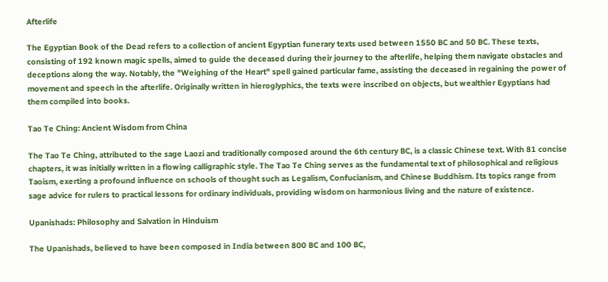Afterlife

The Egyptian Book of the Dead refers to a collection of ancient Egyptian funerary texts used between 1550 BC and 50 BC. These texts, consisting of 192 known magic spells, aimed to guide the deceased during their journey to the afterlife, helping them navigate obstacles and deceptions along the way. Notably, the "Weighing of the Heart" spell gained particular fame, assisting the deceased in regaining the power of movement and speech in the afterlife. Originally written in hieroglyphics, the texts were inscribed on objects, but wealthier Egyptians had them compiled into books.

Tao Te Ching: Ancient Wisdom from China

The Tao Te Ching, attributed to the sage Laozi and traditionally composed around the 6th century BC, is a classic Chinese text. With 81 concise chapters, it was initially written in a flowing calligraphic style. The Tao Te Ching serves as the fundamental text of philosophical and religious Taoism, exerting a profound influence on schools of thought such as Legalism, Confucianism, and Chinese Buddhism. Its topics range from sage advice for rulers to practical lessons for ordinary individuals, providing wisdom on harmonious living and the nature of existence.

Upanishads: Philosophy and Salvation in Hinduism

The Upanishads, believed to have been composed in India between 800 BC and 100 BC,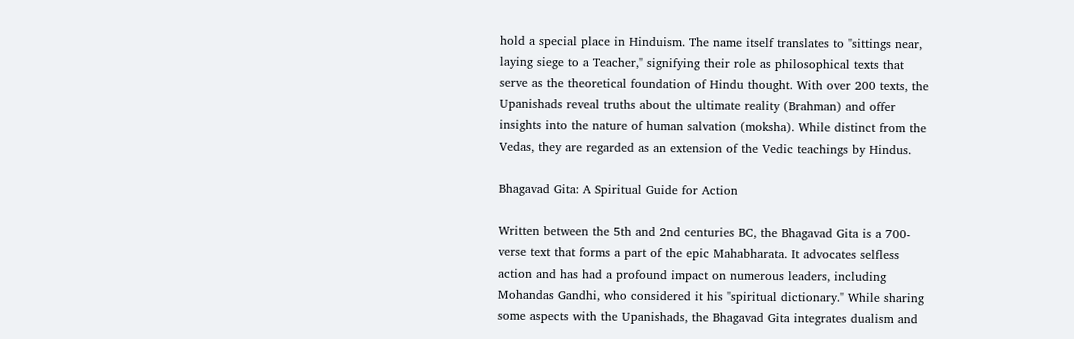hold a special place in Hinduism. The name itself translates to "sittings near, laying siege to a Teacher," signifying their role as philosophical texts that serve as the theoretical foundation of Hindu thought. With over 200 texts, the Upanishads reveal truths about the ultimate reality (Brahman) and offer insights into the nature of human salvation (moksha). While distinct from the Vedas, they are regarded as an extension of the Vedic teachings by Hindus.

Bhagavad Gita: A Spiritual Guide for Action

Written between the 5th and 2nd centuries BC, the Bhagavad Gita is a 700-verse text that forms a part of the epic Mahabharata. It advocates selfless action and has had a profound impact on numerous leaders, including Mohandas Gandhi, who considered it his "spiritual dictionary." While sharing some aspects with the Upanishads, the Bhagavad Gita integrates dualism and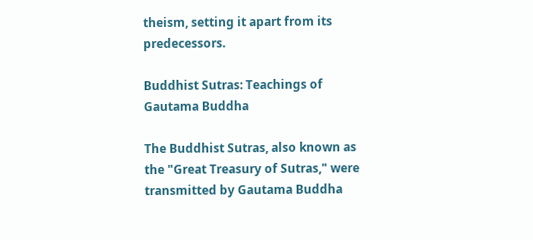theism, setting it apart from its predecessors.

Buddhist Sutras: Teachings of Gautama Buddha

The Buddhist Sutras, also known as the "Great Treasury of Sutras," were transmitted by Gautama Buddha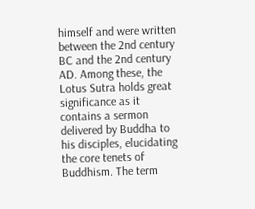himself and were written between the 2nd century BC and the 2nd century AD. Among these, the Lotus Sutra holds great significance as it contains a sermon delivered by Buddha to his disciples, elucidating the core tenets of Buddhism. The term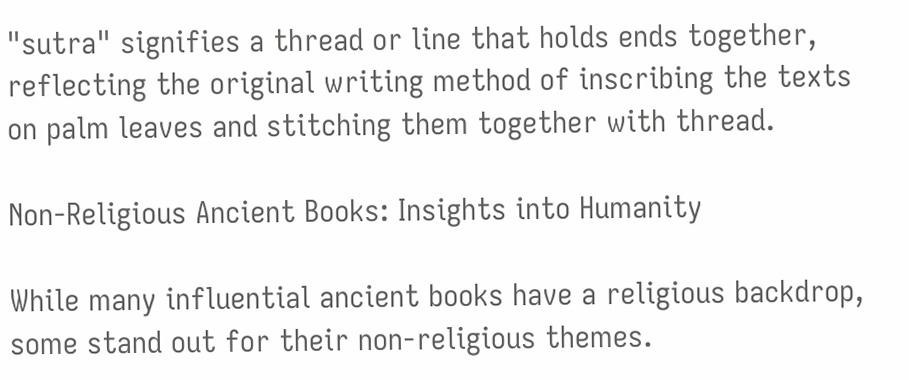"sutra" signifies a thread or line that holds ends together, reflecting the original writing method of inscribing the texts on palm leaves and stitching them together with thread.

Non-Religious Ancient Books: Insights into Humanity

While many influential ancient books have a religious backdrop, some stand out for their non-religious themes.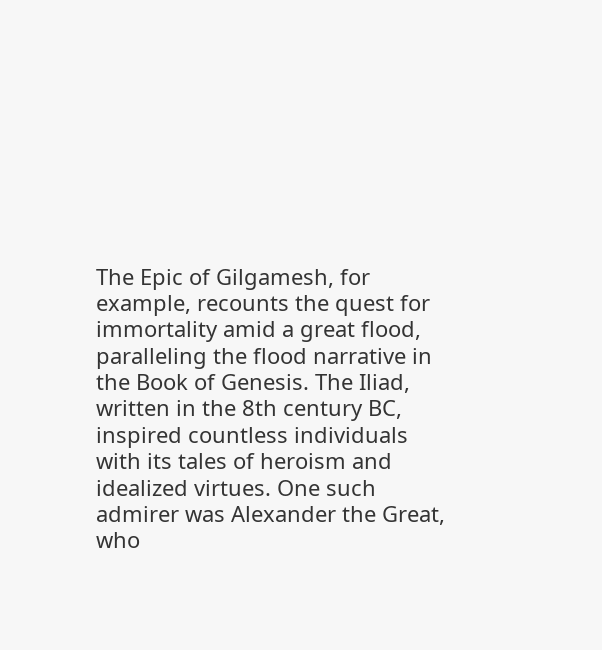The Epic of Gilgamesh, for example, recounts the quest for immortality amid a great flood, paralleling the flood narrative in the Book of Genesis. The Iliad, written in the 8th century BC, inspired countless individuals with its tales of heroism and idealized virtues. One such admirer was Alexander the Great, who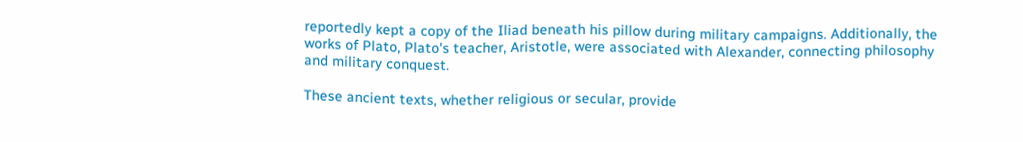reportedly kept a copy of the Iliad beneath his pillow during military campaigns. Additionally, the works of Plato, Plato's teacher, Aristotle, were associated with Alexander, connecting philosophy and military conquest.

These ancient texts, whether religious or secular, provide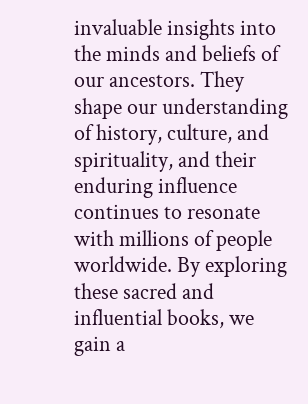invaluable insights into the minds and beliefs of our ancestors. They shape our understanding of history, culture, and spirituality, and their enduring influence continues to resonate with millions of people worldwide. By exploring these sacred and influential books, we gain a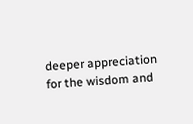deeper appreciation for the wisdom and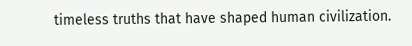timeless truths that have shaped human civilization.